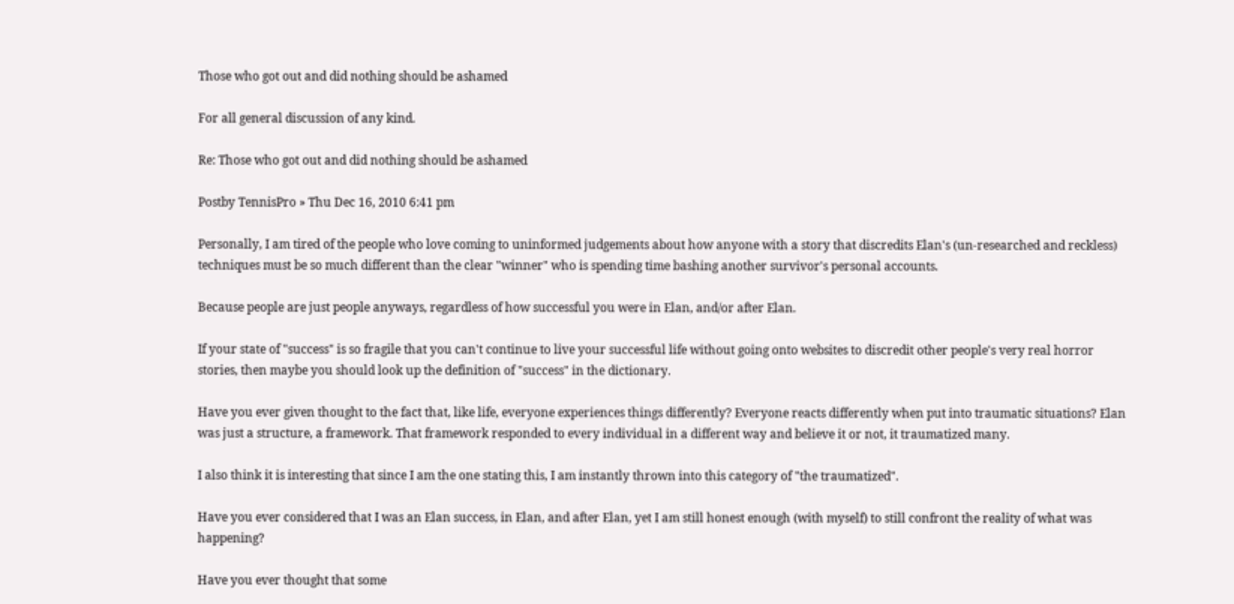Those who got out and did nothing should be ashamed

For all general discussion of any kind.

Re: Those who got out and did nothing should be ashamed

Postby TennisPro » Thu Dec 16, 2010 6:41 pm

Personally, I am tired of the people who love coming to uninformed judgements about how anyone with a story that discredits Elan's (un-researched and reckless) techniques must be so much different than the clear "winner" who is spending time bashing another survivor's personal accounts.

Because people are just people anyways, regardless of how successful you were in Elan, and/or after Elan.

If your state of "success" is so fragile that you can't continue to live your successful life without going onto websites to discredit other people's very real horror stories, then maybe you should look up the definition of "success" in the dictionary.

Have you ever given thought to the fact that, like life, everyone experiences things differently? Everyone reacts differently when put into traumatic situations? Elan was just a structure, a framework. That framework responded to every individual in a different way and believe it or not, it traumatized many.

I also think it is interesting that since I am the one stating this, I am instantly thrown into this category of "the traumatized".

Have you ever considered that I was an Elan success, in Elan, and after Elan, yet I am still honest enough (with myself) to still confront the reality of what was happening?

Have you ever thought that some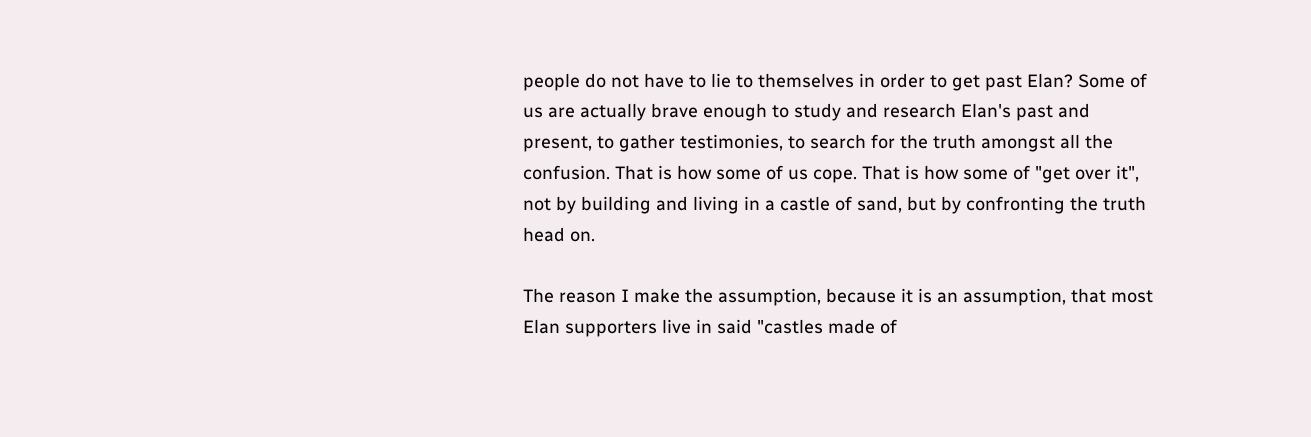people do not have to lie to themselves in order to get past Elan? Some of us are actually brave enough to study and research Elan's past and present, to gather testimonies, to search for the truth amongst all the confusion. That is how some of us cope. That is how some of "get over it", not by building and living in a castle of sand, but by confronting the truth head on.

The reason I make the assumption, because it is an assumption, that most Elan supporters live in said "castles made of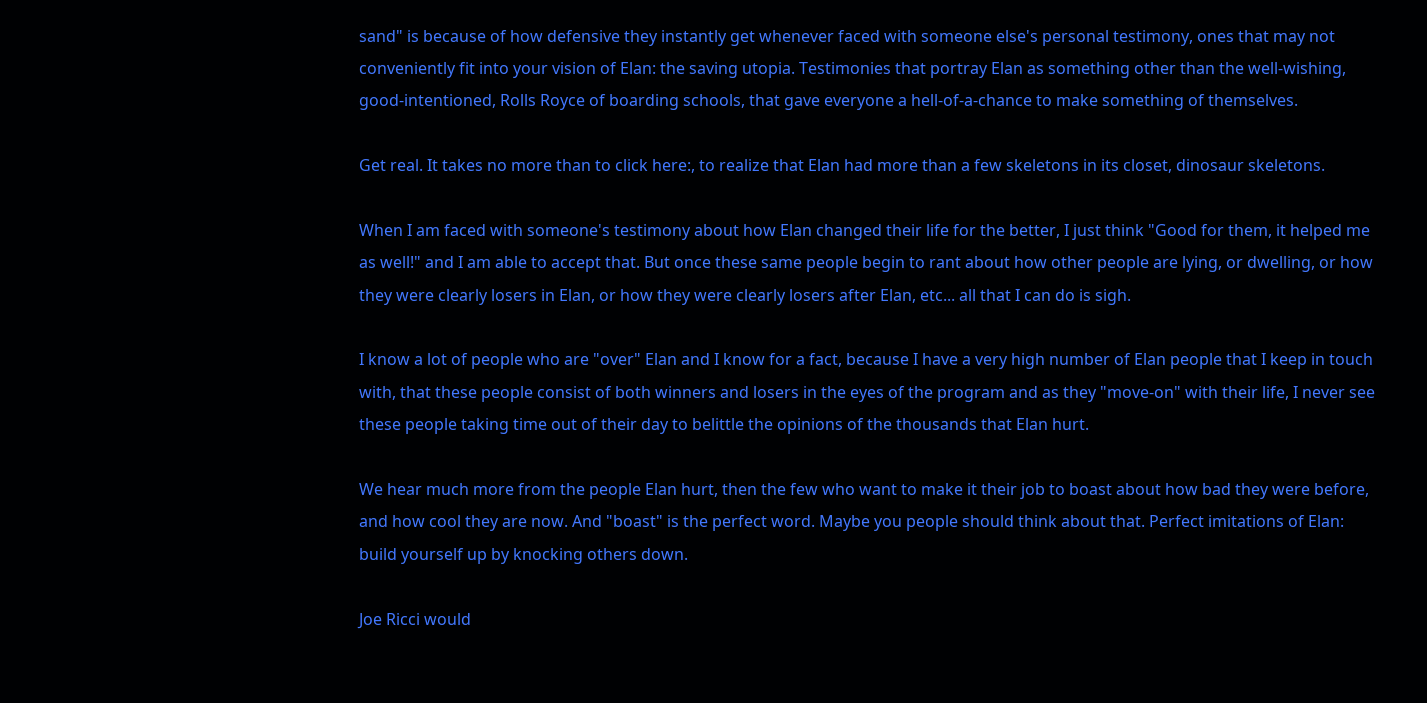sand" is because of how defensive they instantly get whenever faced with someone else's personal testimony, ones that may not conveniently fit into your vision of Elan: the saving utopia. Testimonies that portray Elan as something other than the well-wishing, good-intentioned, Rolls Royce of boarding schools, that gave everyone a hell-of-a-chance to make something of themselves.

Get real. It takes no more than to click here:, to realize that Elan had more than a few skeletons in its closet, dinosaur skeletons.

When I am faced with someone's testimony about how Elan changed their life for the better, I just think "Good for them, it helped me as well!" and I am able to accept that. But once these same people begin to rant about how other people are lying, or dwelling, or how they were clearly losers in Elan, or how they were clearly losers after Elan, etc... all that I can do is sigh.

I know a lot of people who are "over" Elan and I know for a fact, because I have a very high number of Elan people that I keep in touch with, that these people consist of both winners and losers in the eyes of the program and as they "move-on" with their life, I never see these people taking time out of their day to belittle the opinions of the thousands that Elan hurt.

We hear much more from the people Elan hurt, then the few who want to make it their job to boast about how bad they were before, and how cool they are now. And "boast" is the perfect word. Maybe you people should think about that. Perfect imitations of Elan: build yourself up by knocking others down.

Joe Ricci would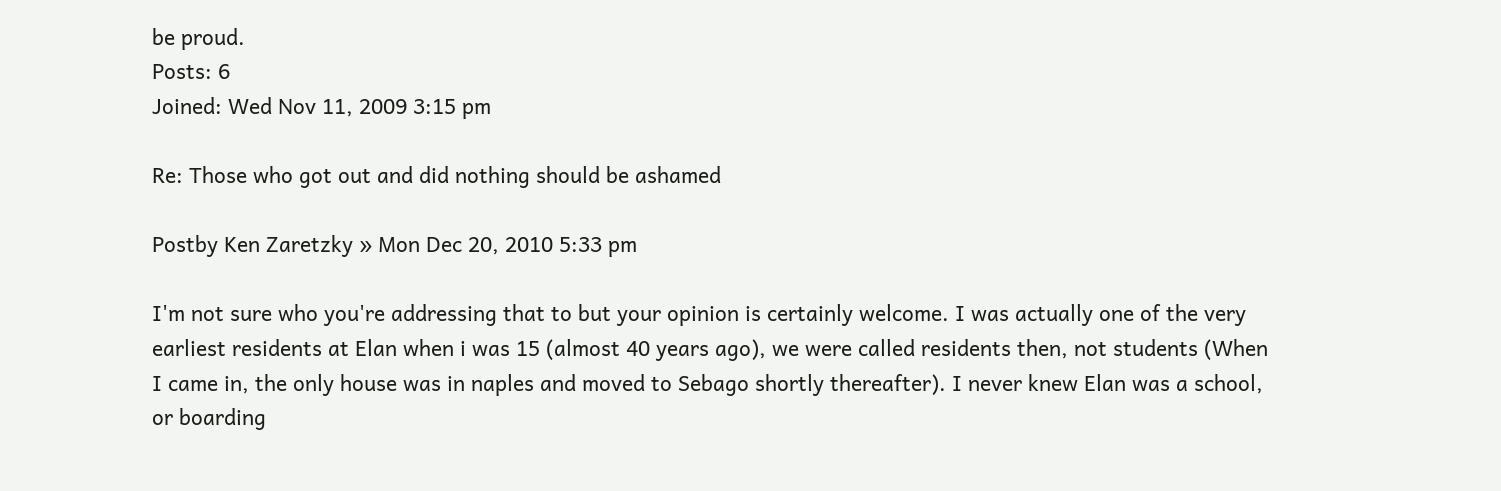be proud.
Posts: 6
Joined: Wed Nov 11, 2009 3:15 pm

Re: Those who got out and did nothing should be ashamed

Postby Ken Zaretzky » Mon Dec 20, 2010 5:33 pm

I'm not sure who you're addressing that to but your opinion is certainly welcome. I was actually one of the very earliest residents at Elan when i was 15 (almost 40 years ago), we were called residents then, not students (When I came in, the only house was in naples and moved to Sebago shortly thereafter). I never knew Elan was a school, or boarding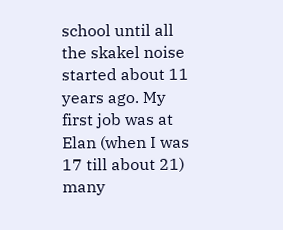school until all the skakel noise started about 11 years ago. My first job was at Elan (when I was 17 till about 21) many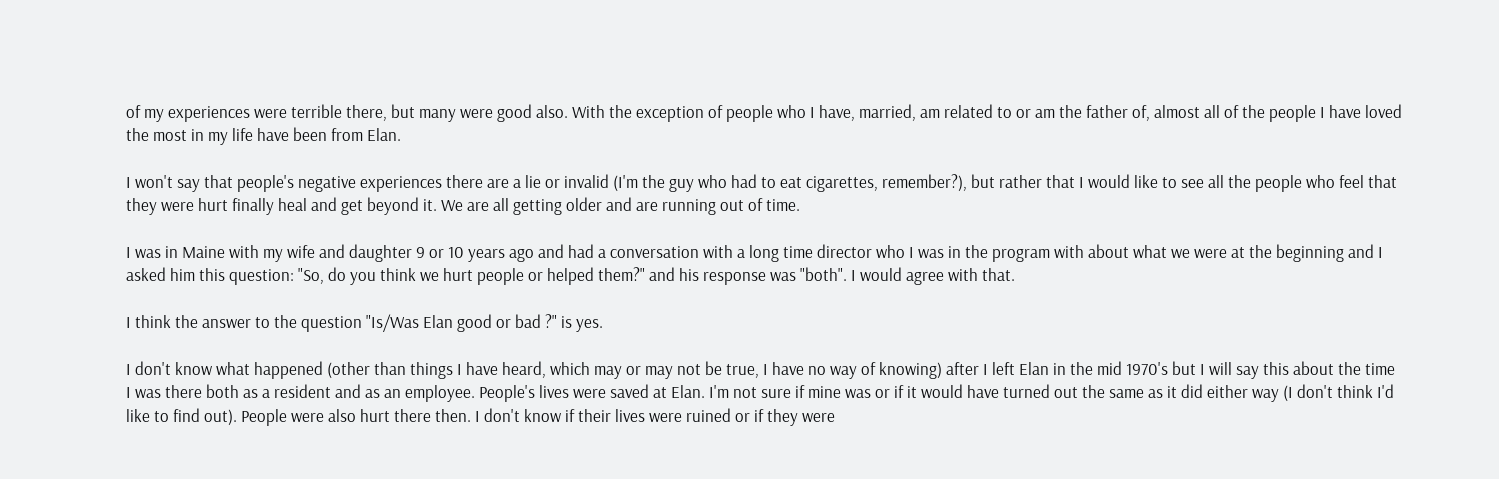of my experiences were terrible there, but many were good also. With the exception of people who I have, married, am related to or am the father of, almost all of the people I have loved the most in my life have been from Elan.

I won't say that people's negative experiences there are a lie or invalid (I'm the guy who had to eat cigarettes, remember?), but rather that I would like to see all the people who feel that they were hurt finally heal and get beyond it. We are all getting older and are running out of time.

I was in Maine with my wife and daughter 9 or 10 years ago and had a conversation with a long time director who I was in the program with about what we were at the beginning and I asked him this question: "So, do you think we hurt people or helped them?" and his response was "both". I would agree with that.

I think the answer to the question "Is/Was Elan good or bad ?" is yes.

I don't know what happened (other than things I have heard, which may or may not be true, I have no way of knowing) after I left Elan in the mid 1970's but I will say this about the time I was there both as a resident and as an employee. People's lives were saved at Elan. I'm not sure if mine was or if it would have turned out the same as it did either way (I don't think I'd like to find out). People were also hurt there then. I don't know if their lives were ruined or if they were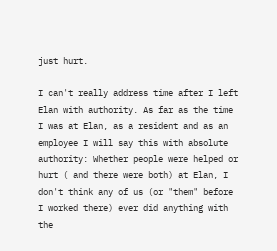just hurt.

I can't really address time after I left Elan with authority. As far as the time I was at Elan, as a resident and as an employee I will say this with absolute authority: Whether people were helped or hurt ( and there were both) at Elan, I don't think any of us (or "them" before I worked there) ever did anything with the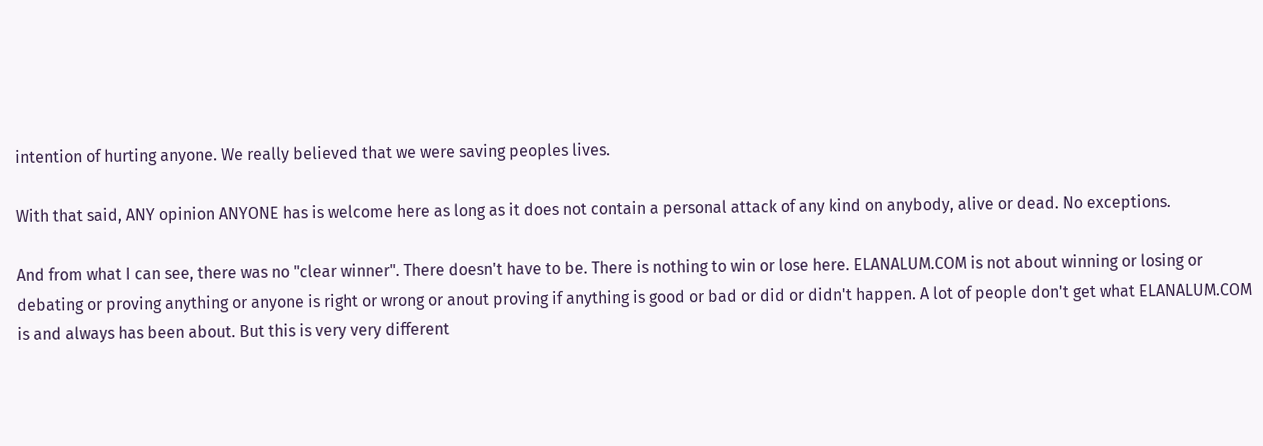intention of hurting anyone. We really believed that we were saving peoples lives.

With that said, ANY opinion ANYONE has is welcome here as long as it does not contain a personal attack of any kind on anybody, alive or dead. No exceptions.

And from what I can see, there was no "clear winner". There doesn't have to be. There is nothing to win or lose here. ELANALUM.COM is not about winning or losing or debating or proving anything or anyone is right or wrong or anout proving if anything is good or bad or did or didn't happen. A lot of people don't get what ELANALUM.COM is and always has been about. But this is very very different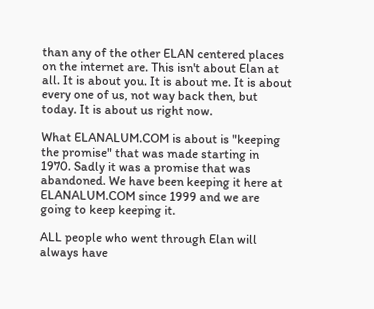than any of the other ELAN centered places on the internet are. This isn't about Elan at all. It is about you. It is about me. It is about every one of us, not way back then, but today. It is about us right now.

What ELANALUM.COM is about is "keeping the promise" that was made starting in 1970. Sadly it was a promise that was abandoned. We have been keeping it here at ELANALUM.COM since 1999 and we are going to keep keeping it.

ALL people who went through Elan will always have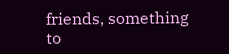friends, something to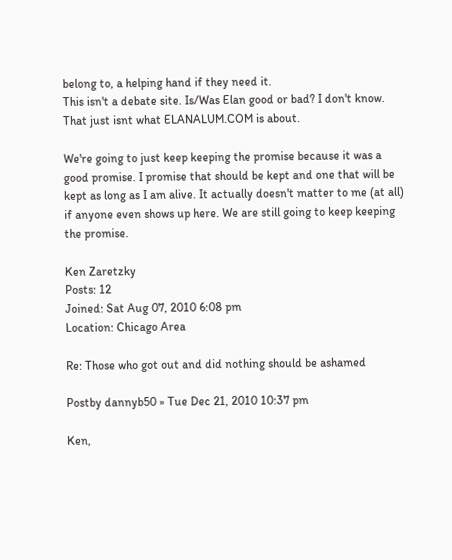belong to, a helping hand if they need it.
This isn't a debate site. Is/Was Elan good or bad? I don't know. That just isnt what ELANALUM.COM is about.

We're going to just keep keeping the promise because it was a good promise. I promise that should be kept and one that will be kept as long as I am alive. It actually doesn't matter to me (at all) if anyone even shows up here. We are still going to keep keeping the promise.

Ken Zaretzky
Posts: 12
Joined: Sat Aug 07, 2010 6:08 pm
Location: Chicago Area

Re: Those who got out and did nothing should be ashamed

Postby dannyb50 » Tue Dec 21, 2010 10:37 pm

Ken,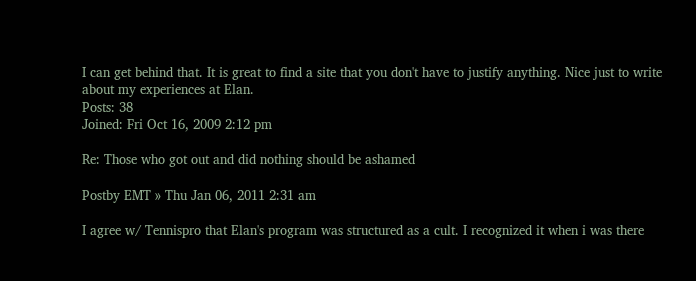I can get behind that. It is great to find a site that you don't have to justify anything. Nice just to write about my experiences at Elan.
Posts: 38
Joined: Fri Oct 16, 2009 2:12 pm

Re: Those who got out and did nothing should be ashamed

Postby EMT » Thu Jan 06, 2011 2:31 am

I agree w/ Tennispro that Elan's program was structured as a cult. I recognized it when i was there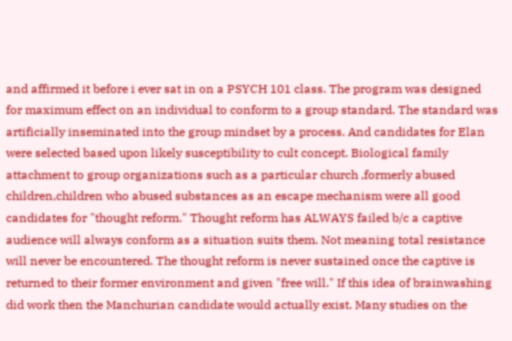and affirmed it before i ever sat in on a PSYCH 101 class. The program was designed for maximum effect on an individual to conform to a group standard. The standard was artificially inseminated into the group mindset by a process. And candidates for Elan were selected based upon likely susceptibility to cult concept. Biological family attachment to group organizations such as a particular church ,formerly abused children,children who abused substances as an escape mechanism were all good candidates for "thought reform." Thought reform has ALWAYS failed b/c a captive audience will always conform as a situation suits them. Not meaning total resistance will never be encountered. The thought reform is never sustained once the captive is returned to their former environment and given "free will." If this idea of brainwashing did work then the Manchurian candidate would actually exist. Many studies on the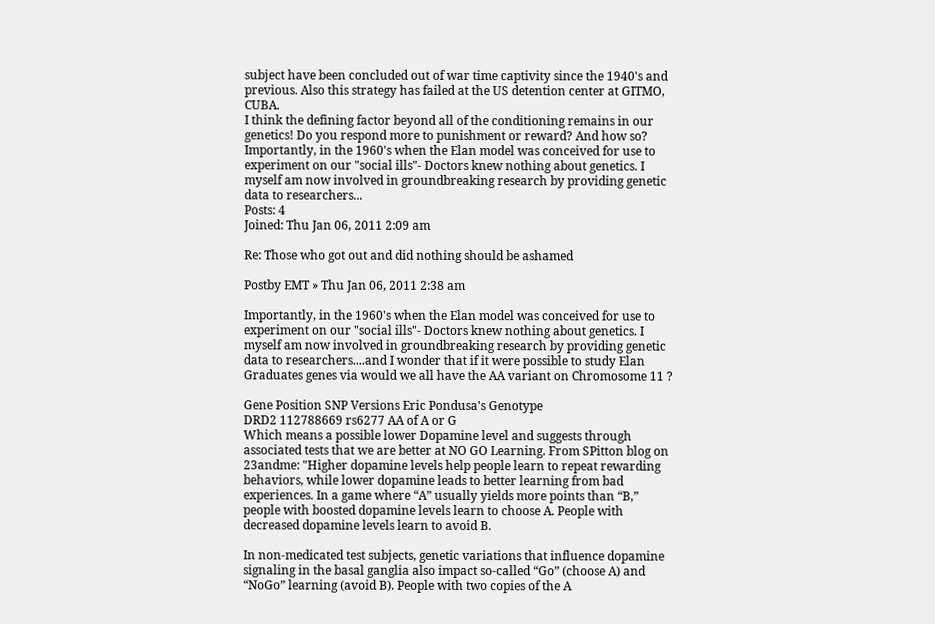subject have been concluded out of war time captivity since the 1940's and previous. Also this strategy has failed at the US detention center at GITMO, CUBA.
I think the defining factor beyond all of the conditioning remains in our genetics! Do you respond more to punishment or reward? And how so?
Importantly, in the 1960's when the Elan model was conceived for use to experiment on our "social ills"- Doctors knew nothing about genetics. I myself am now involved in groundbreaking research by providing genetic data to researchers...
Posts: 4
Joined: Thu Jan 06, 2011 2:09 am

Re: Those who got out and did nothing should be ashamed

Postby EMT » Thu Jan 06, 2011 2:38 am

Importantly, in the 1960's when the Elan model was conceived for use to experiment on our "social ills"- Doctors knew nothing about genetics. I myself am now involved in groundbreaking research by providing genetic data to researchers....and I wonder that if it were possible to study Elan Graduates genes via would we all have the AA variant on Chromosome 11 ?

Gene Position SNP Versions Eric Pondusa's Genotype
DRD2 112788669 rs6277 AA of A or G
Which means a possible lower Dopamine level and suggests through associated tests that we are better at NO GO Learning. From SPitton blog on 23andme: "Higher dopamine levels help people learn to repeat rewarding behaviors, while lower dopamine leads to better learning from bad experiences. In a game where “A” usually yields more points than “B,” people with boosted dopamine levels learn to choose A. People with decreased dopamine levels learn to avoid B.

In non-medicated test subjects, genetic variations that influence dopamine signaling in the basal ganglia also impact so-called “Go” (choose A) and “NoGo” learning (avoid B). People with two copies of the A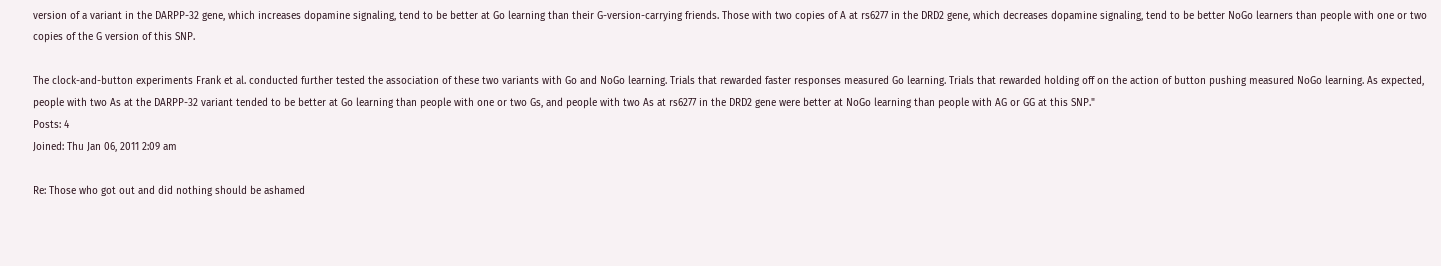version of a variant in the DARPP-32 gene, which increases dopamine signaling, tend to be better at Go learning than their G-version-carrying friends. Those with two copies of A at rs6277 in the DRD2 gene, which decreases dopamine signaling, tend to be better NoGo learners than people with one or two copies of the G version of this SNP.

The clock-and-button experiments Frank et al. conducted further tested the association of these two variants with Go and NoGo learning. Trials that rewarded faster responses measured Go learning. Trials that rewarded holding off on the action of button pushing measured NoGo learning. As expected, people with two As at the DARPP-32 variant tended to be better at Go learning than people with one or two Gs, and people with two As at rs6277 in the DRD2 gene were better at NoGo learning than people with AG or GG at this SNP."
Posts: 4
Joined: Thu Jan 06, 2011 2:09 am

Re: Those who got out and did nothing should be ashamed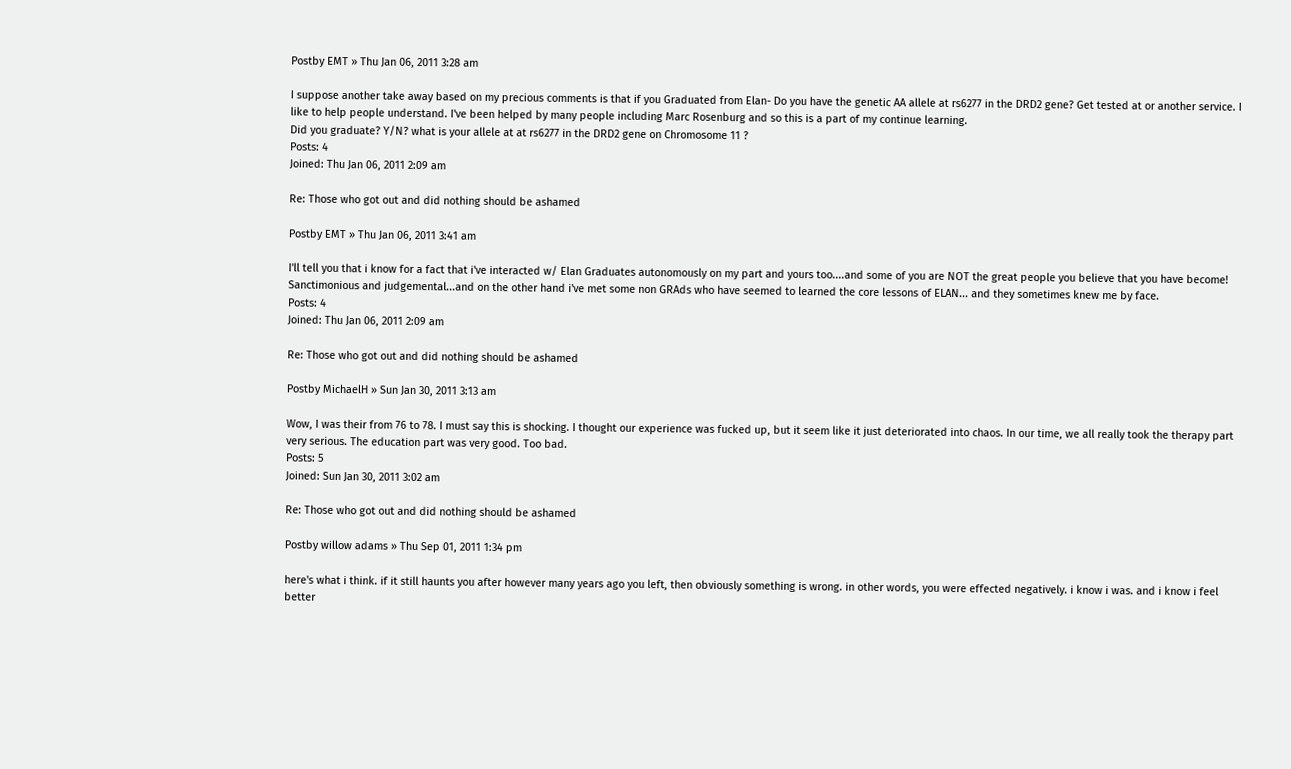Postby EMT » Thu Jan 06, 2011 3:28 am

I suppose another take away based on my precious comments is that if you Graduated from Elan- Do you have the genetic AA allele at rs6277 in the DRD2 gene? Get tested at or another service. I like to help people understand. I've been helped by many people including Marc Rosenburg and so this is a part of my continue learning.
Did you graduate? Y/N? what is your allele at at rs6277 in the DRD2 gene on Chromosome 11 ?
Posts: 4
Joined: Thu Jan 06, 2011 2:09 am

Re: Those who got out and did nothing should be ashamed

Postby EMT » Thu Jan 06, 2011 3:41 am

I'll tell you that i know for a fact that i've interacted w/ Elan Graduates autonomously on my part and yours too....and some of you are NOT the great people you believe that you have become! Sanctimonious and judgemental...and on the other hand i've met some non GRAds who have seemed to learned the core lessons of ELAN... and they sometimes knew me by face.
Posts: 4
Joined: Thu Jan 06, 2011 2:09 am

Re: Those who got out and did nothing should be ashamed

Postby MichaelH » Sun Jan 30, 2011 3:13 am

Wow, I was their from 76 to 78. I must say this is shocking. I thought our experience was fucked up, but it seem like it just deteriorated into chaos. In our time, we all really took the therapy part very serious. The education part was very good. Too bad.
Posts: 5
Joined: Sun Jan 30, 2011 3:02 am

Re: Those who got out and did nothing should be ashamed

Postby willow adams » Thu Sep 01, 2011 1:34 pm

here's what i think. if it still haunts you after however many years ago you left, then obviously something is wrong. in other words, you were effected negatively. i know i was. and i know i feel better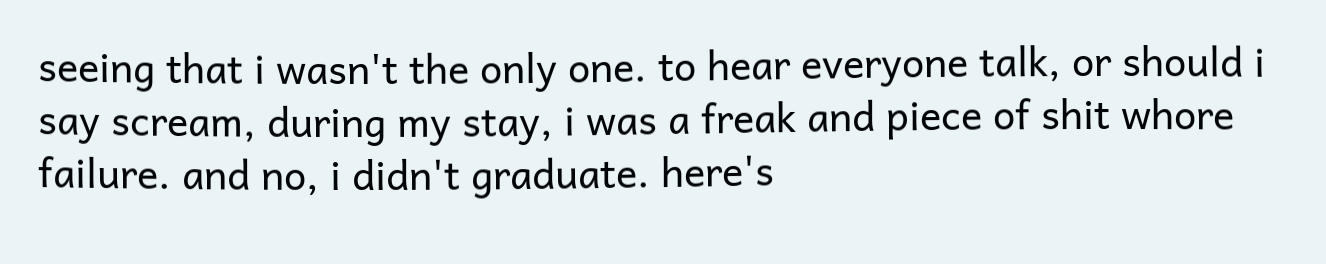seeing that i wasn't the only one. to hear everyone talk, or should i say scream, during my stay, i was a freak and piece of shit whore failure. and no, i didn't graduate. here's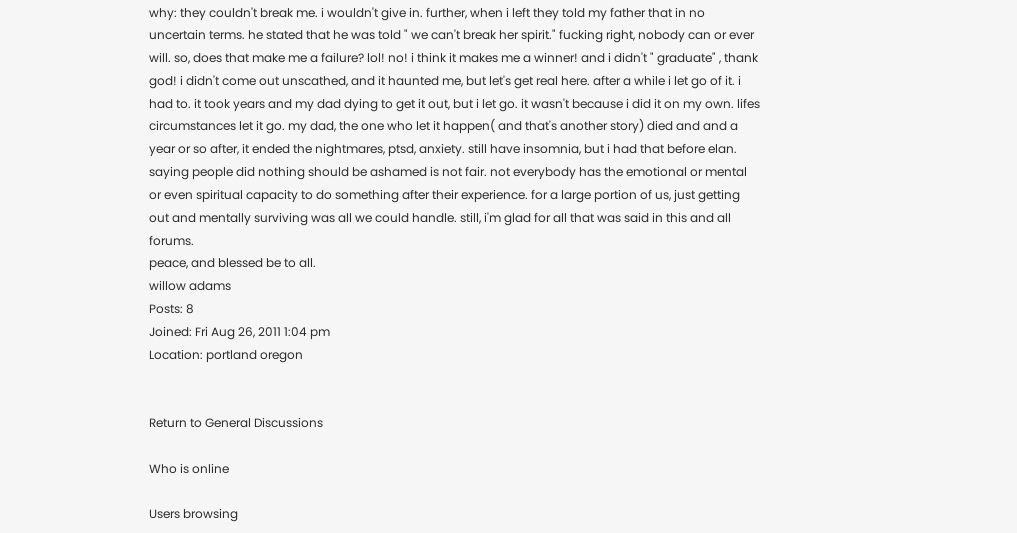why: they couldn't break me. i wouldn't give in. further, when i left they told my father that in no uncertain terms. he stated that he was told " we can't break her spirit." fucking right, nobody can or ever will. so, does that make me a failure? lol! no! i think it makes me a winner! and i didn't " graduate" , thank god! i didn't come out unscathed, and it haunted me, but let's get real here. after a while i let go of it. i had to. it took years and my dad dying to get it out, but i let go. it wasn't because i did it on my own. lifes circumstances let it go. my dad, the one who let it happen( and that's another story) died and and a year or so after, it ended the nightmares, ptsd, anxiety. still have insomnia, but i had that before elan.
saying people did nothing should be ashamed is not fair. not everybody has the emotional or mental or even spiritual capacity to do something after their experience. for a large portion of us, just getting out and mentally surviving was all we could handle. still, i'm glad for all that was said in this and all forums.
peace, and blessed be to all.
willow adams
Posts: 8
Joined: Fri Aug 26, 2011 1:04 pm
Location: portland oregon


Return to General Discussions

Who is online

Users browsing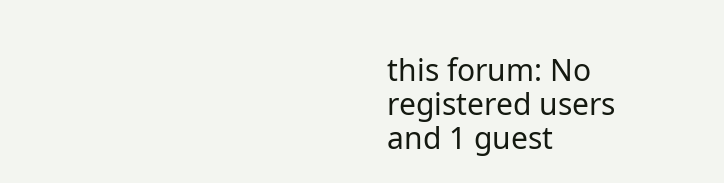this forum: No registered users and 1 guest